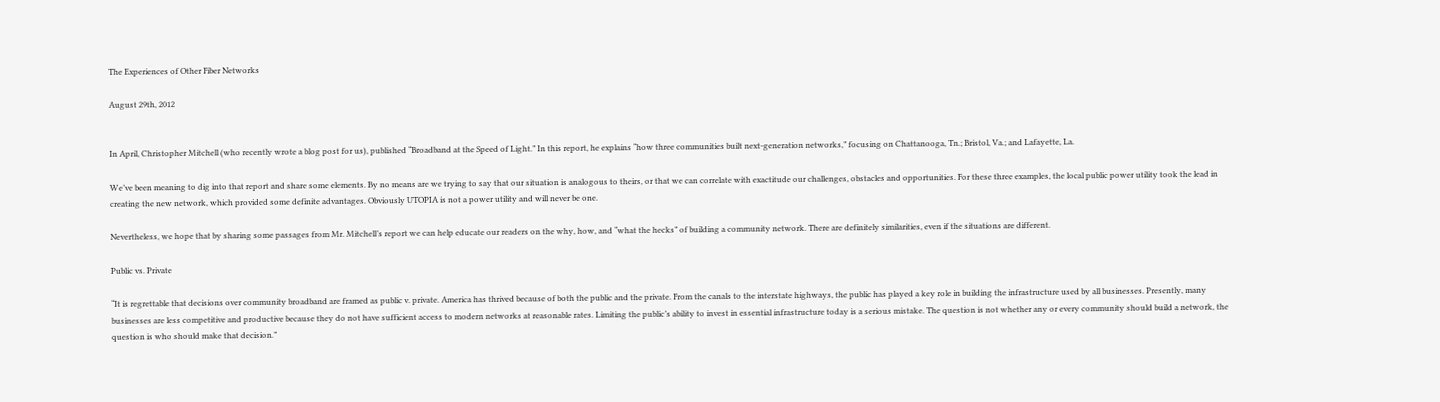The Experiences of Other Fiber Networks

August 29th, 2012


In April, Christopher Mitchell (who recently wrote a blog post for us), published “Broadband at the Speed of Light.” In this report, he explains “how three communities built next-generation networks,” focusing on Chattanooga, Tn.; Bristol, Va.; and Lafayette, La.

We’ve been meaning to dig into that report and share some elements. By no means are we trying to say that our situation is analogous to theirs, or that we can correlate with exactitude our challenges, obstacles and opportunities. For these three examples, the local public power utility took the lead in creating the new network, which provided some definite advantages. Obviously UTOPIA is not a power utility and will never be one.

Nevertheless, we hope that by sharing some passages from Mr. Mitchell’s report we can help educate our readers on the why, how, and “what the hecks” of building a community network. There are definitely similarities, even if the situations are different.

Public vs. Private

“It is regrettable that decisions over community broadband are framed as public v. private. America has thrived because of both the public and the private. From the canals to the interstate highways, the public has played a key role in building the infrastructure used by all businesses. Presently, many businesses are less competitive and productive because they do not have sufficient access to modern networks at reasonable rates. Limiting the public’s ability to invest in essential infrastructure today is a serious mistake. The question is not whether any or every community should build a network, the question is who should make that decision.”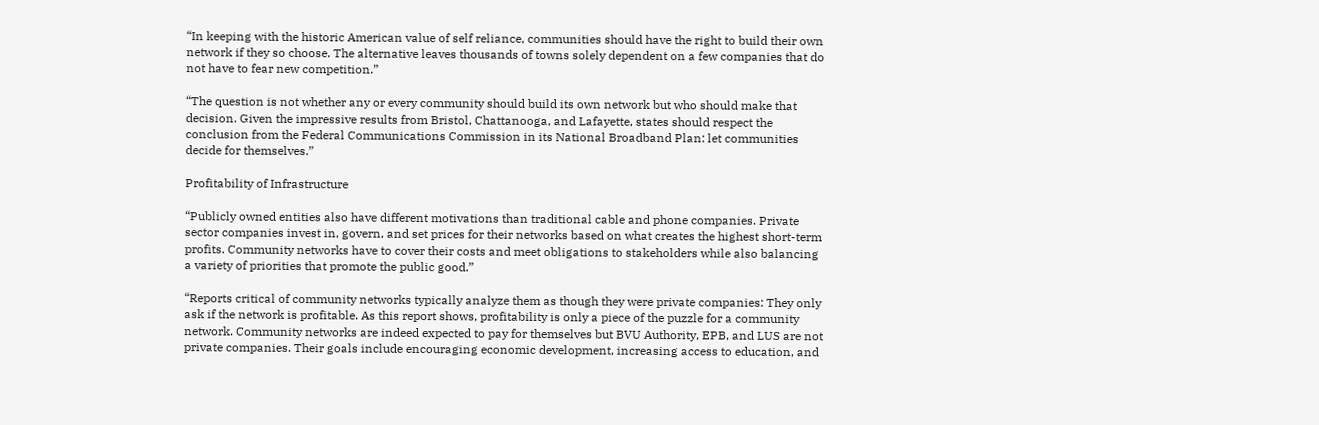“In keeping with the historic American value of self reliance, communities should have the right to build their own network if they so choose. The alternative leaves thousands of towns solely dependent on a few companies that do not have to fear new competition.”

“The question is not whether any or every community should build its own network but who should make that decision. Given the impressive results from Bristol, Chattanooga, and Lafayette, states should respect the conclusion from the Federal Communications Commission in its National Broadband Plan: let communities decide for themselves.”

Profitability of Infrastructure

“Publicly owned entities also have different motivations than traditional cable and phone companies. Private sector companies invest in, govern, and set prices for their networks based on what creates the highest short-term profits. Community networks have to cover their costs and meet obligations to stakeholders while also balancing a variety of priorities that promote the public good.”

“Reports critical of community networks typically analyze them as though they were private companies: They only ask if the network is profitable. As this report shows, profitability is only a piece of the puzzle for a community network. Community networks are indeed expected to pay for themselves but BVU Authority, EPB, and LUS are not private companies. Their goals include encouraging economic development, increasing access to education, and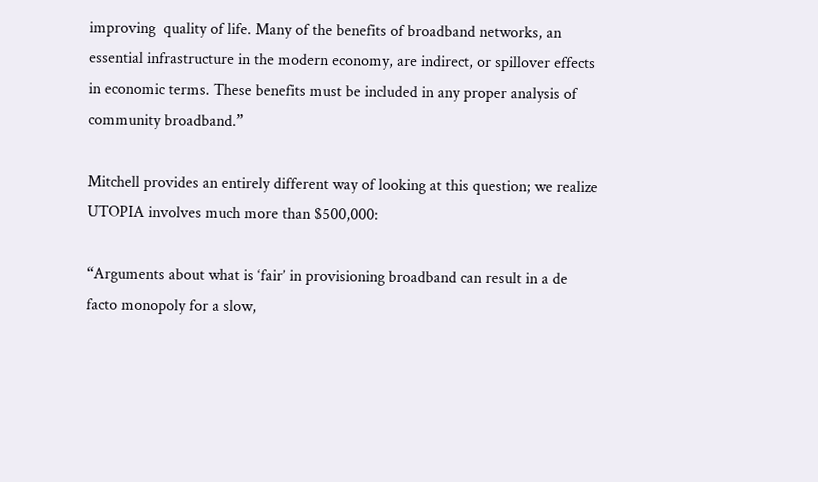improving  quality of life. Many of the benefits of broadband networks, an essential infrastructure in the modern economy, are indirect, or spillover effects in economic terms. These benefits must be included in any proper analysis of community broadband.”

Mitchell provides an entirely different way of looking at this question; we realize UTOPIA involves much more than $500,000:

“Arguments about what is ‘fair’ in provisioning broadband can result in a de facto monopoly for a slow,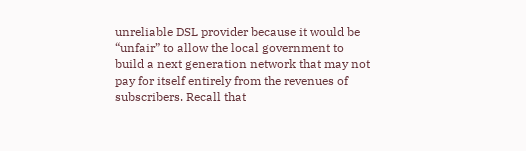unreliable DSL provider because it would be “unfair” to allow the local government to build a next generation network that may not pay for itself entirely from the revenues of subscribers. Recall that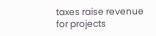taxes raise revenue for projects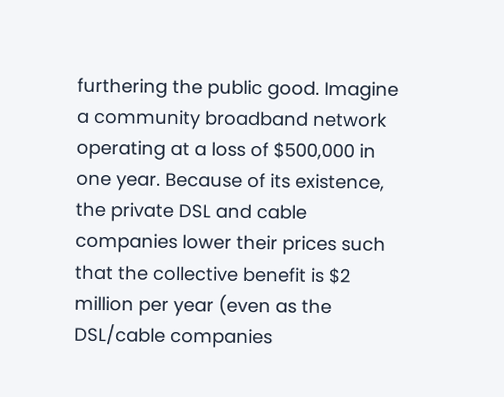furthering the public good. Imagine a community broadband network operating at a loss of $500,000 in one year. Because of its existence, the private DSL and cable companies lower their prices such that the collective benefit is $2 million per year (even as the DSL/cable companies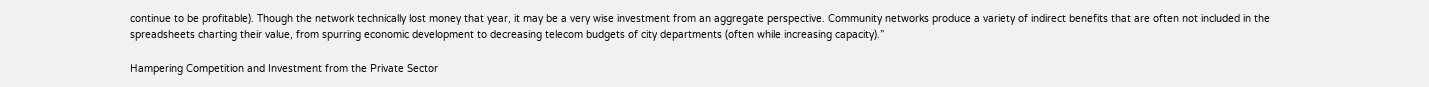continue to be profitable). Though the network technically lost money that year, it may be a very wise investment from an aggregate perspective. Community networks produce a variety of indirect benefits that are often not included in the spreadsheets charting their value, from spurring economic development to decreasing telecom budgets of city departments (often while increasing capacity).”

Hampering Competition and Investment from the Private Sector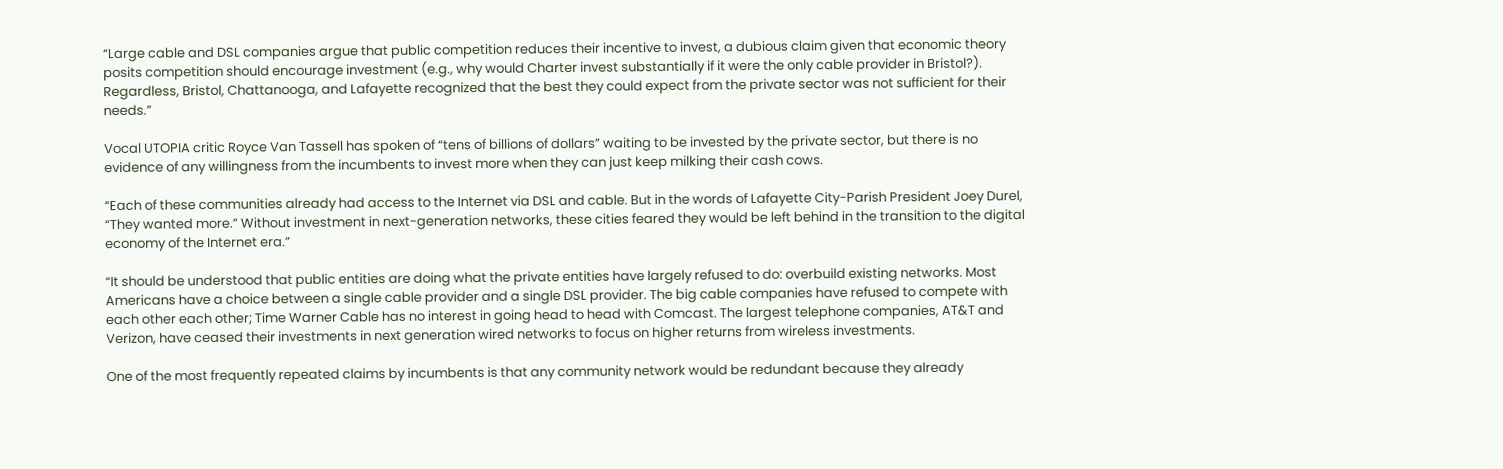“Large cable and DSL companies argue that public competition reduces their incentive to invest, a dubious claim given that economic theory posits competition should encourage investment (e.g., why would Charter invest substantially if it were the only cable provider in Bristol?). Regardless, Bristol, Chattanooga, and Lafayette recognized that the best they could expect from the private sector was not sufficient for their needs.”

Vocal UTOPIA critic Royce Van Tassell has spoken of “tens of billions of dollars” waiting to be invested by the private sector, but there is no evidence of any willingness from the incumbents to invest more when they can just keep milking their cash cows.

“Each of these communities already had access to the Internet via DSL and cable. But in the words of Lafayette City-Parish President Joey Durel, “They wanted more.” Without investment in next-generation networks, these cities feared they would be left behind in the transition to the digital economy of the Internet era.”

“It should be understood that public entities are doing what the private entities have largely refused to do: overbuild existing networks. Most Americans have a choice between a single cable provider and a single DSL provider. The big cable companies have refused to compete with each other each other; Time Warner Cable has no interest in going head to head with Comcast. The largest telephone companies, AT&T and Verizon, have ceased their investments in next generation wired networks to focus on higher returns from wireless investments.

One of the most frequently repeated claims by incumbents is that any community network would be redundant because they already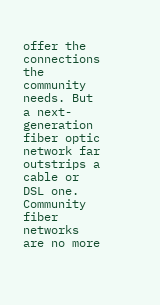offer the connections the community needs. But a next-generation fiber optic network far outstrips a cable or DSL one. Community fiber networks are no more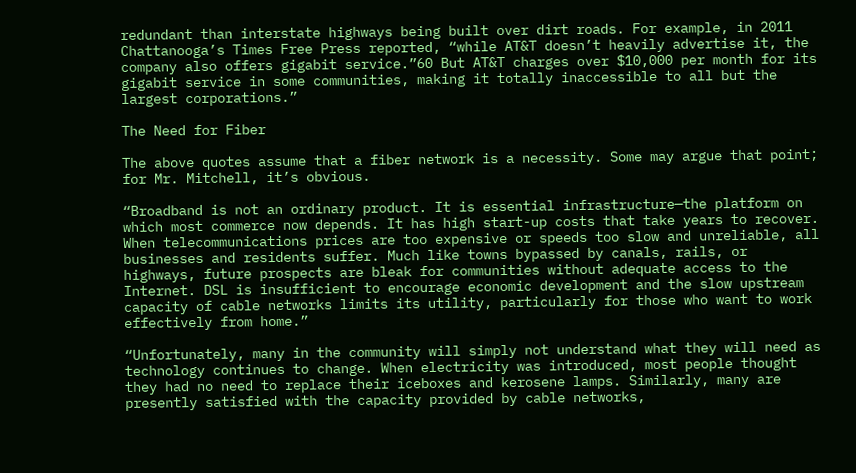redundant than interstate highways being built over dirt roads. For example, in 2011 Chattanooga’s Times Free Press reported, “while AT&T doesn’t heavily advertise it, the company also offers gigabit service.”60 But AT&T charges over $10,000 per month for its gigabit service in some communities, making it totally inaccessible to all but the largest corporations.”

The Need for Fiber

The above quotes assume that a fiber network is a necessity. Some may argue that point; for Mr. Mitchell, it’s obvious.

“Broadband is not an ordinary product. It is essential infrastructure—the platform on which most commerce now depends. It has high start-up costs that take years to recover. When telecommunications prices are too expensive or speeds too slow and unreliable, all businesses and residents suffer. Much like towns bypassed by canals, rails, or highways, future prospects are bleak for communities without adequate access to the Internet. DSL is insufficient to encourage economic development and the slow upstream capacity of cable networks limits its utility, particularly for those who want to work effectively from home.”

“Unfortunately, many in the community will simply not understand what they will need as technology continues to change. When electricity was introduced, most people thought they had no need to replace their iceboxes and kerosene lamps. Similarly, many are presently satisfied with the capacity provided by cable networks,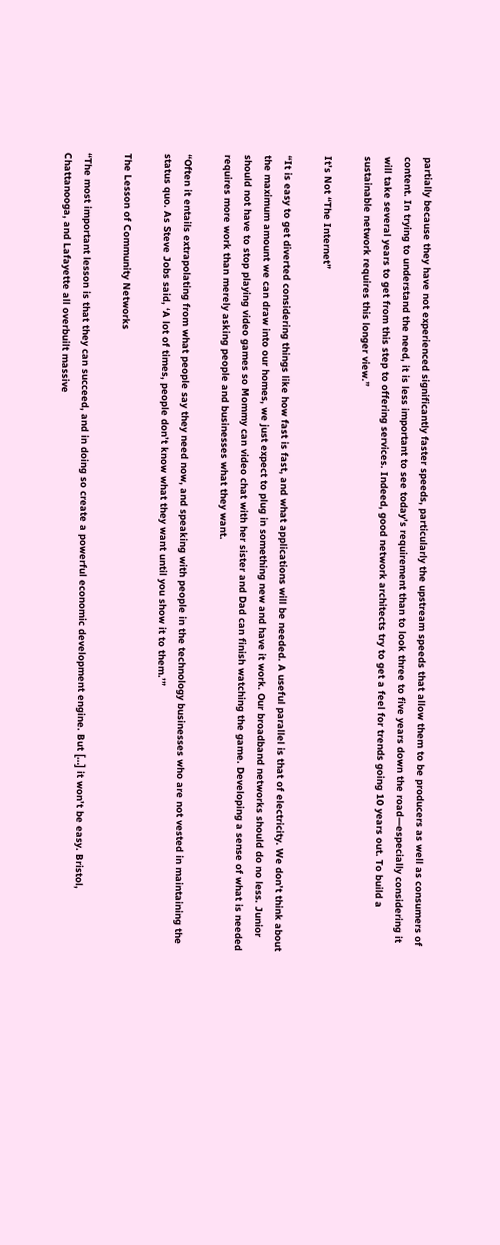partially because they have not experienced significantly faster speeds, particularly the upstream speeds that allow them to be producers as well as consumers of content. In trying to understand the need, it is less important to see today’s requirement than to look three to five years down the road—especially considering it will take several years to get from this step to offering services. Indeed, good network architects try to get a feel for trends going 10 years out. To build a sustainable network requires this longer view.”

It’s Not “The Internet”

“It is easy to get diverted considering things like how fast is fast, and what applications will be needed. A useful parallel is that of electricity. We don’t think about the maximum amount we can draw into our homes, we just expect to plug in something new and have it work. Our broadband networks should do no less. Junior should not have to stop playing video games so Mommy can video chat with her sister and Dad can finish watching the game. Developing a sense of what is needed requires more work than merely asking people and businesses what they want.

“Often it entails extrapolating from what people say they need now, and speaking with people in the technology businesses who are not vested in maintaining the status quo. As Steve Jobs said, ‘A lot of times, people don’t know what they want until you show it to them.’”

The Lesson of Community Networks

“The most important lesson is that they can succeed, and in doing so create a powerful economic development engine. But […] it won’t be easy. Bristol, Chattanooga, and Lafayette all overbuilt massive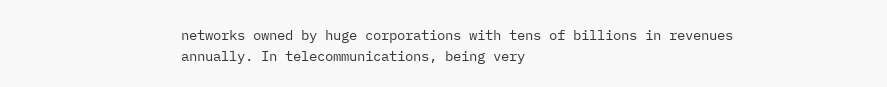networks owned by huge corporations with tens of billions in revenues annually. In telecommunications, being very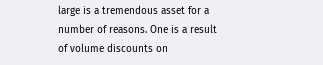large is a tremendous asset for a number of reasons. One is a result of volume discounts on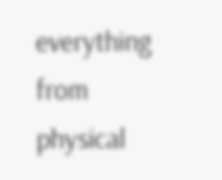everything from physical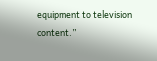equipment to television content.”